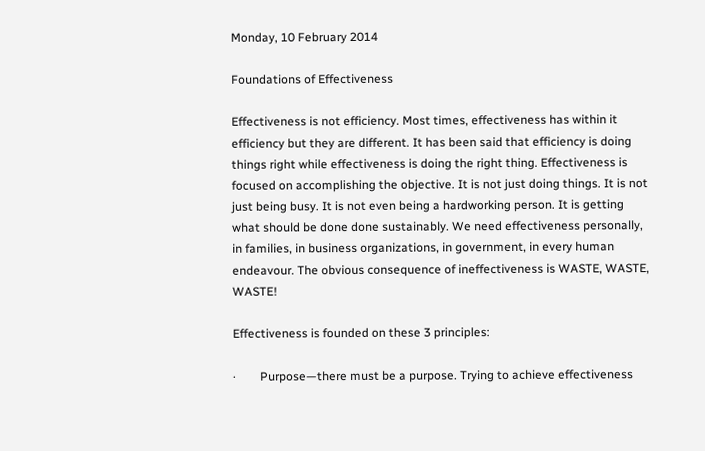Monday, 10 February 2014

Foundations of Effectiveness

Effectiveness is not efficiency. Most times, effectiveness has within it efficiency but they are different. It has been said that efficiency is doing things right while effectiveness is doing the right thing. Effectiveness is focused on accomplishing the objective. It is not just doing things. It is not just being busy. It is not even being a hardworking person. It is getting what should be done done sustainably. We need effectiveness personally, in families, in business organizations, in government, in every human endeavour. The obvious consequence of ineffectiveness is WASTE, WASTE, WASTE!

Effectiveness is founded on these 3 principles:

·        Purpose—there must be a purpose. Trying to achieve effectiveness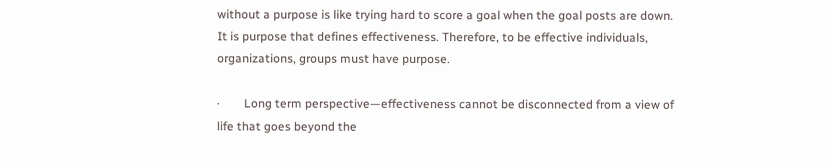without a purpose is like trying hard to score a goal when the goal posts are down. It is purpose that defines effectiveness. Therefore, to be effective individuals, organizations, groups must have purpose.

·        Long term perspective—effectiveness cannot be disconnected from a view of life that goes beyond the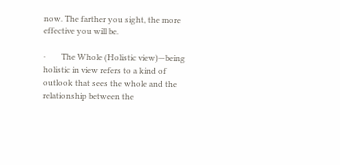now. The farther you sight, the more effective you will be.

·        The Whole (Holistic view)—being holistic in view refers to a kind of outlook that sees the whole and the relationship between the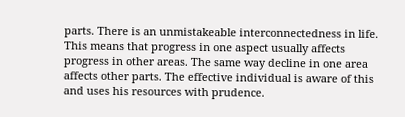parts. There is an unmistakeable interconnectedness in life. This means that progress in one aspect usually affects progress in other areas. The same way decline in one area affects other parts. The effective individual is aware of this and uses his resources with prudence.